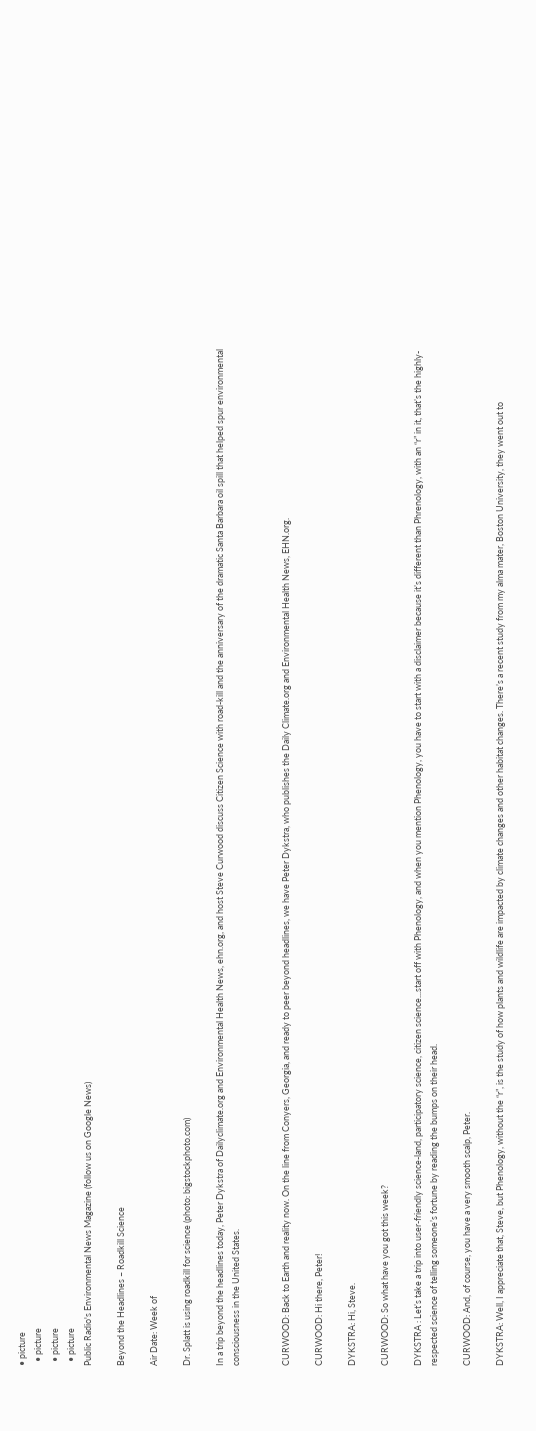• picture
  • picture
  • picture
  • picture
Public Radio's Environmental News Magazine (follow us on Google News)

Beyond the Headlines – Roadkill Science

Air Date: Week of

Dr. Splatt is using roadkill for science (photo: bigstockphoto.com)

In a trip beyond the headlines today, Peter Dykstra of Dailyclimate.org and Environmental Health News, ehn.org, and host Steve Curwood discuss Citizen Science with road-kill and the anniversary of the dramatic Santa Barbara oil spill that helped spur environmental consciousness in the United States.


CURWOOD: Back to Earth and reality now. On the line from Conyers, Georgia, and ready to peer beyond headlines, we have Peter Dykstra, who publishes the Daily Climate.org and Environmental Health News, EHN.org.

CURWOOD: Hi there, Peter!

DYKSTRA: Hi, Steve.

CURWOOD: So what have you got this week?

DYKSTRA : Let’s take a trip into user-friendly science-land, participatory science, citizen science...start off with Phenology, and when you mention Phenology, you have to start with a disclaimer because it’s different than Phrenology, with an “r” in it, that’s the highly-respected science of telling someone’s fortune by reading the bumps on their head.

CURWOOD: And, of course, you have a very smooth scalp, Peter.

DYKSTRA: Well, I appreciate that, Steve, but Phenology, without the “r”, is the study of how plants and wildlife are impacted by climate changes and other habitat changes. There’s a recent study from my alma mater, Boston University, they went out to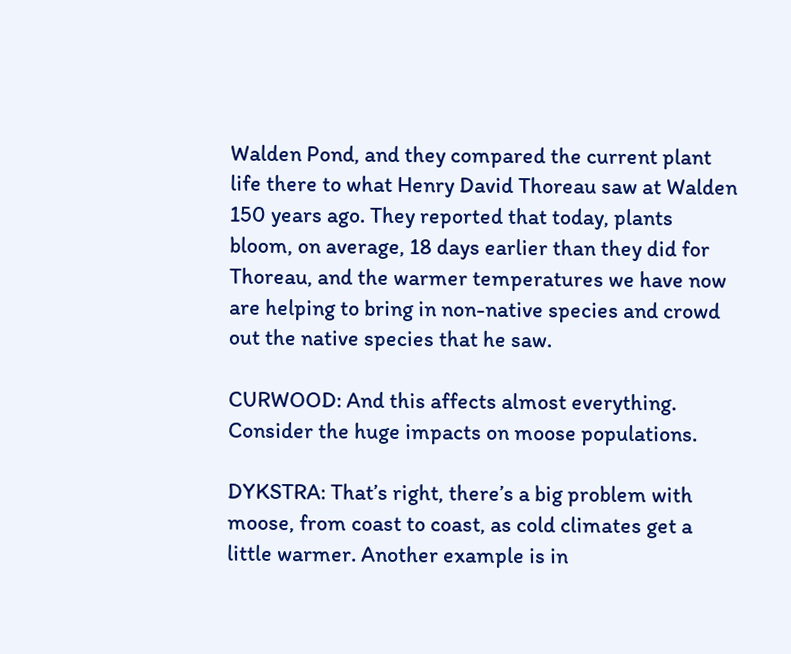Walden Pond, and they compared the current plant life there to what Henry David Thoreau saw at Walden 150 years ago. They reported that today, plants bloom, on average, 18 days earlier than they did for Thoreau, and the warmer temperatures we have now are helping to bring in non-native species and crowd out the native species that he saw.

CURWOOD: And this affects almost everything. Consider the huge impacts on moose populations.

DYKSTRA: That’s right, there’s a big problem with moose, from coast to coast, as cold climates get a little warmer. Another example is in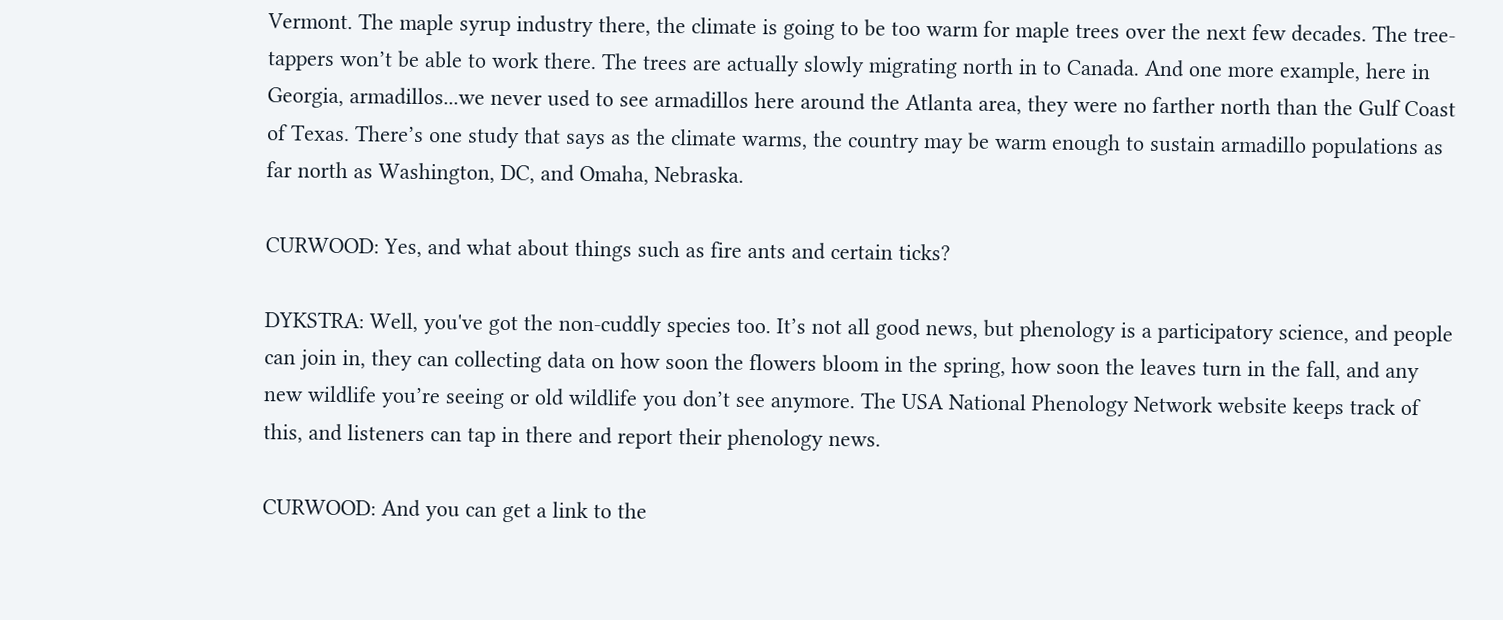Vermont. The maple syrup industry there, the climate is going to be too warm for maple trees over the next few decades. The tree-tappers won’t be able to work there. The trees are actually slowly migrating north in to Canada. And one more example, here in Georgia, armadillos...we never used to see armadillos here around the Atlanta area, they were no farther north than the Gulf Coast of Texas. There’s one study that says as the climate warms, the country may be warm enough to sustain armadillo populations as far north as Washington, DC, and Omaha, Nebraska.

CURWOOD: Yes, and what about things such as fire ants and certain ticks?

DYKSTRA: Well, you've got the non-cuddly species too. It’s not all good news, but phenology is a participatory science, and people can join in, they can collecting data on how soon the flowers bloom in the spring, how soon the leaves turn in the fall, and any new wildlife you’re seeing or old wildlife you don’t see anymore. The USA National Phenology Network website keeps track of this, and listeners can tap in there and report their phenology news.

CURWOOD: And you can get a link to the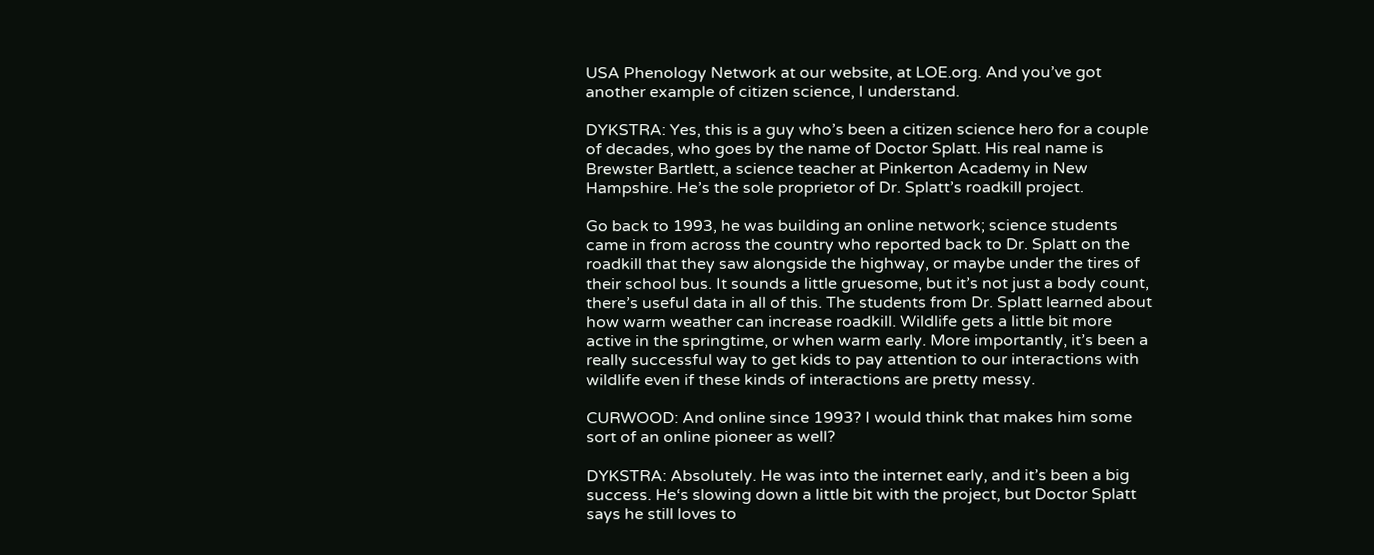USA Phenology Network at our website, at LOE.org. And you’ve got another example of citizen science, I understand.

DYKSTRA: Yes, this is a guy who’s been a citizen science hero for a couple of decades, who goes by the name of Doctor Splatt. His real name is Brewster Bartlett, a science teacher at Pinkerton Academy in New Hampshire. He’s the sole proprietor of Dr. Splatt’s roadkill project.

Go back to 1993, he was building an online network; science students came in from across the country who reported back to Dr. Splatt on the roadkill that they saw alongside the highway, or maybe under the tires of their school bus. It sounds a little gruesome, but it’s not just a body count, there’s useful data in all of this. The students from Dr. Splatt learned about how warm weather can increase roadkill. Wildlife gets a little bit more active in the springtime, or when warm early. More importantly, it’s been a really successful way to get kids to pay attention to our interactions with wildlife even if these kinds of interactions are pretty messy.

CURWOOD: And online since 1993? I would think that makes him some sort of an online pioneer as well?

DYKSTRA: Absolutely. He was into the internet early, and it’s been a big success. He‘s slowing down a little bit with the project, but Doctor Splatt says he still loves to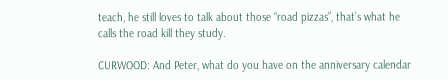teach, he still loves to talk about those “road pizzas”, that’s what he calls the road kill they study.

CURWOOD: And Peter, what do you have on the anniversary calendar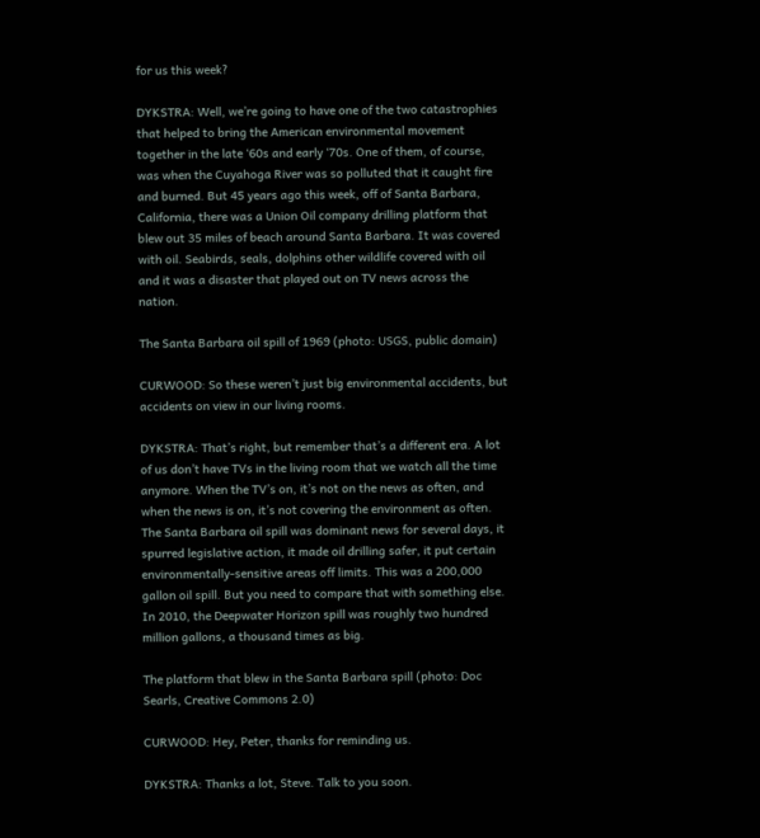for us this week?

DYKSTRA: Well, we’re going to have one of the two catastrophies that helped to bring the American environmental movement together in the late ‘60s and early ‘70s. One of them, of course, was when the Cuyahoga River was so polluted that it caught fire and burned. But 45 years ago this week, off of Santa Barbara, California, there was a Union Oil company drilling platform that blew out 35 miles of beach around Santa Barbara. It was covered with oil. Seabirds, seals, dolphins other wildlife covered with oil and it was a disaster that played out on TV news across the nation.

The Santa Barbara oil spill of 1969 (photo: USGS, public domain)

CURWOOD: So these weren’t just big environmental accidents, but accidents on view in our living rooms.

DYKSTRA: That’s right, but remember that’s a different era. A lot of us don’t have TVs in the living room that we watch all the time anymore. When the TV’s on, it’s not on the news as often, and when the news is on, it’s not covering the environment as often. The Santa Barbara oil spill was dominant news for several days, it spurred legislative action, it made oil drilling safer, it put certain environmentally-sensitive areas off limits. This was a 200,000 gallon oil spill. But you need to compare that with something else. In 2010, the Deepwater Horizon spill was roughly two hundred million gallons, a thousand times as big.

The platform that blew in the Santa Barbara spill (photo: Doc Searls, Creative Commons 2.0)

CURWOOD: Hey, Peter, thanks for reminding us.

DYKSTRA: Thanks a lot, Steve. Talk to you soon.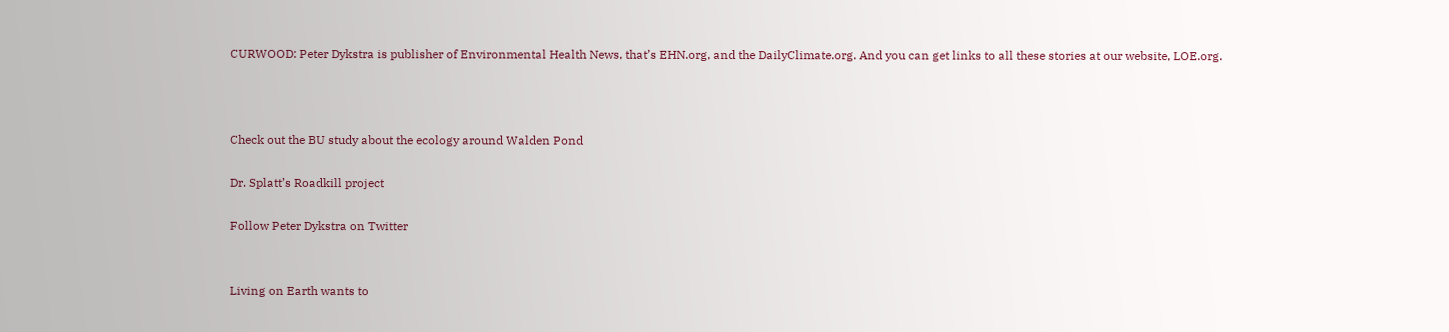CURWOOD: Peter Dykstra is publisher of Environmental Health News, that’s EHN.org, and the DailyClimate.org. And you can get links to all these stories at our website, LOE.org.



Check out the BU study about the ecology around Walden Pond

Dr. Splatt’s Roadkill project

Follow Peter Dykstra on Twitter


Living on Earth wants to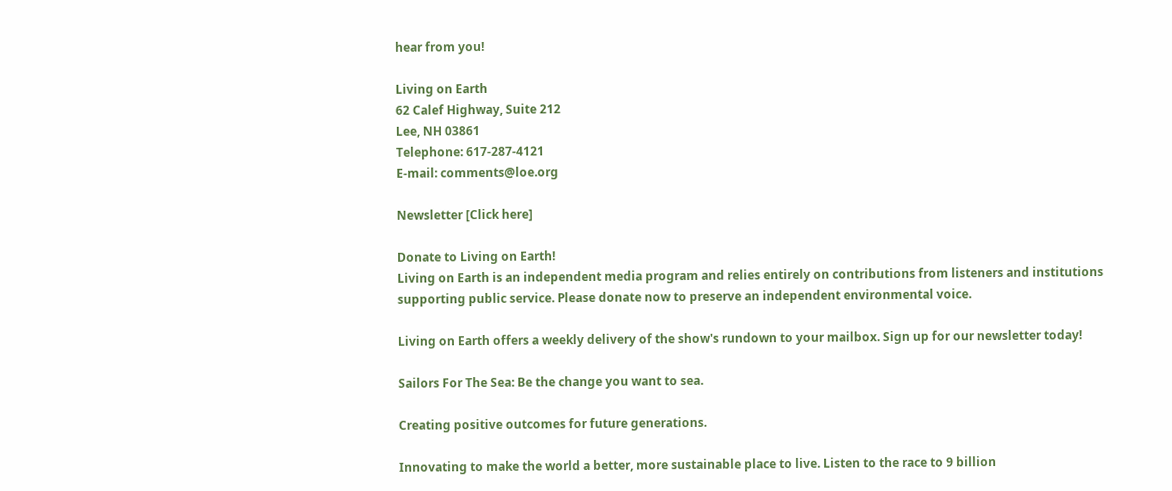hear from you!

Living on Earth
62 Calef Highway, Suite 212
Lee, NH 03861
Telephone: 617-287-4121
E-mail: comments@loe.org

Newsletter [Click here]

Donate to Living on Earth!
Living on Earth is an independent media program and relies entirely on contributions from listeners and institutions supporting public service. Please donate now to preserve an independent environmental voice.

Living on Earth offers a weekly delivery of the show's rundown to your mailbox. Sign up for our newsletter today!

Sailors For The Sea: Be the change you want to sea.

Creating positive outcomes for future generations.

Innovating to make the world a better, more sustainable place to live. Listen to the race to 9 billion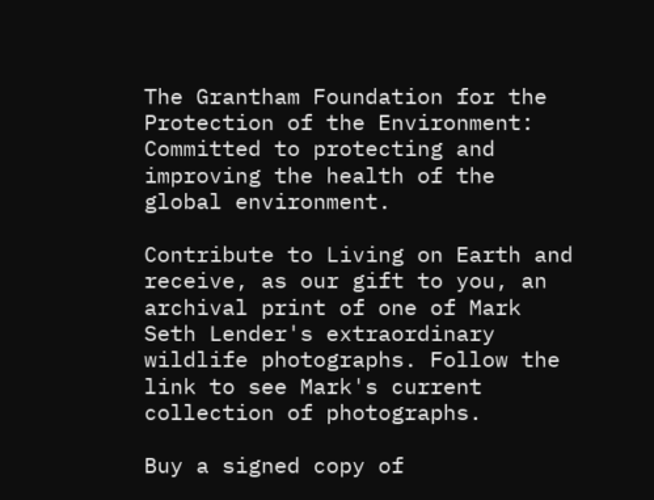The Grantham Foundation for the Protection of the Environment: Committed to protecting and improving the health of the global environment.

Contribute to Living on Earth and receive, as our gift to you, an archival print of one of Mark Seth Lender's extraordinary wildlife photographs. Follow the link to see Mark's current collection of photographs.

Buy a signed copy of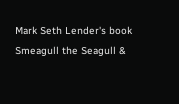Mark Seth Lender's book Smeagull the Seagull &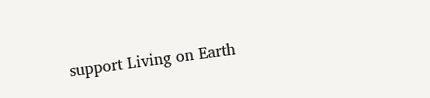support Living on Earth